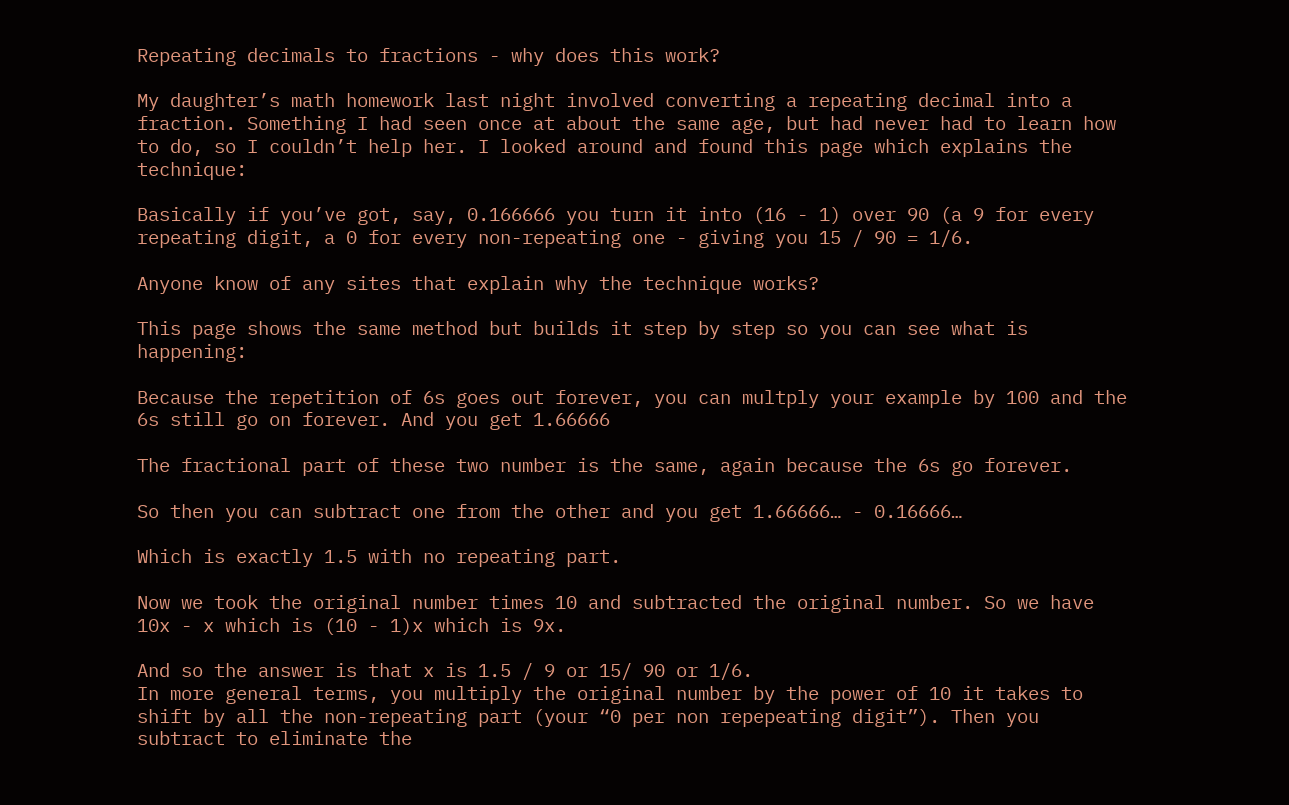Repeating decimals to fractions - why does this work?

My daughter’s math homework last night involved converting a repeating decimal into a fraction. Something I had seen once at about the same age, but had never had to learn how to do, so I couldn’t help her. I looked around and found this page which explains the technique:

Basically if you’ve got, say, 0.166666 you turn it into (16 - 1) over 90 (a 9 for every repeating digit, a 0 for every non-repeating one - giving you 15 / 90 = 1/6.

Anyone know of any sites that explain why the technique works?

This page shows the same method but builds it step by step so you can see what is happening:

Because the repetition of 6s goes out forever, you can multply your example by 100 and the 6s still go on forever. And you get 1.66666

The fractional part of these two number is the same, again because the 6s go forever.

So then you can subtract one from the other and you get 1.66666… - 0.16666…

Which is exactly 1.5 with no repeating part.

Now we took the original number times 10 and subtracted the original number. So we have 10x - x which is (10 - 1)x which is 9x.

And so the answer is that x is 1.5 / 9 or 15/ 90 or 1/6.
In more general terms, you multiply the original number by the power of 10 it takes to shift by all the non-repeating part (your “0 per non repepeating digit”). Then you subtract to eliminate the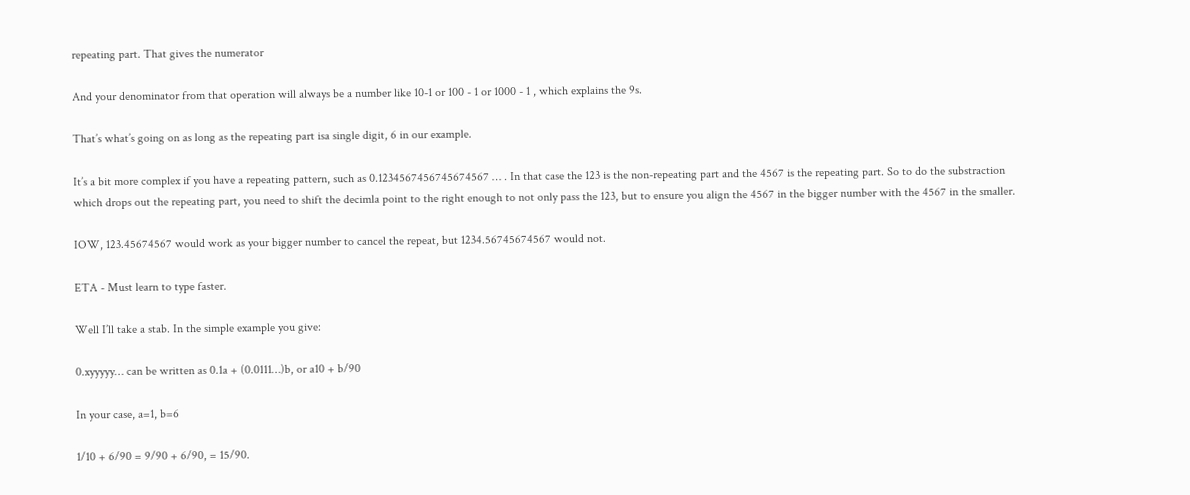repeating part. That gives the numerator

And your denominator from that operation will always be a number like 10-1 or 100 - 1 or 1000 - 1 , which explains the 9s.

That’s what’s going on as long as the repeating part isa single digit, 6 in our example.

It’s a bit more complex if you have a repeating pattern, such as 0.1234567456745674567 … . In that case the 123 is the non-repeating part and the 4567 is the repeating part. So to do the substraction which drops out the repeating part, you need to shift the decimla point to the right enough to not only pass the 123, but to ensure you align the 4567 in the bigger number with the 4567 in the smaller.

IOW, 123.45674567 would work as your bigger number to cancel the repeat, but 1234.56745674567 would not.

ETA - Must learn to type faster.

Well I’ll take a stab. In the simple example you give:

0.xyyyyy… can be written as 0.1a + (0.0111…)b, or a10 + b/90

In your case, a=1, b=6

1/10 + 6/90 = 9/90 + 6/90, = 15/90.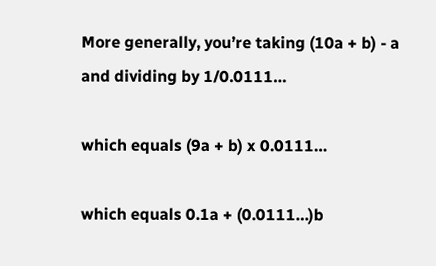More generally, you’re taking (10a + b) - a and dividing by 1/0.0111…

which equals (9a + b) x 0.0111…

which equals 0.1a + (0.0111…)b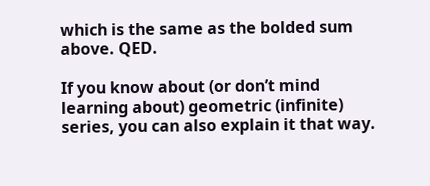which is the same as the bolded sum above. QED.

If you know about (or don’t mind learning about) geometric (infinite) series, you can also explain it that way.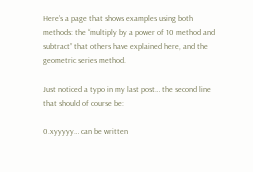Here’s a page that shows examples using both methods: the “multiply by a power of 10 method and subtract” that others have explained here, and the geometric series method.

Just noticed a typo in my last post… the second line that should of course be:

0.xyyyyy… can be written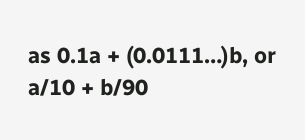as 0.1a + (0.0111…)b, or a/10 + b/90